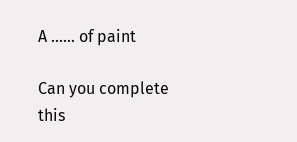A …… of paint

Can you complete this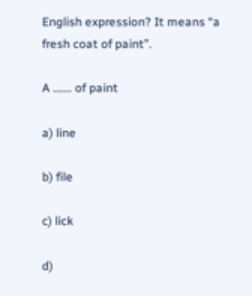English expression? It means “a fresh coat of paint”.

A ……. of paint

a) line

b) file

c) lick

d)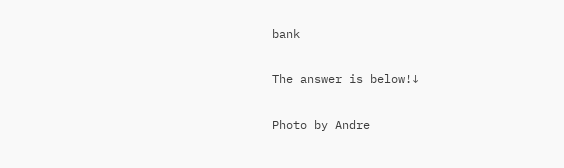bank

The answer is below!↓

Photo by Andre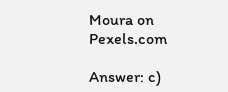Moura on Pexels.com

Answer: c)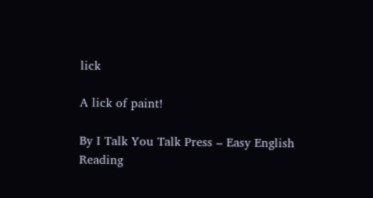lick

A lick of paint!

By I Talk You Talk Press – Easy English Reading